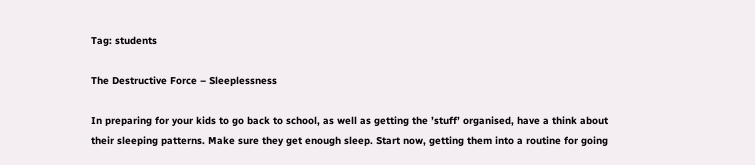Tag: students

The Destructive Force – Sleeplessness

In preparing for your kids to go back to school, as well as getting the ’stuff’ organised, have a think about their sleeping patterns. Make sure they get enough sleep. Start now, getting them into a routine for going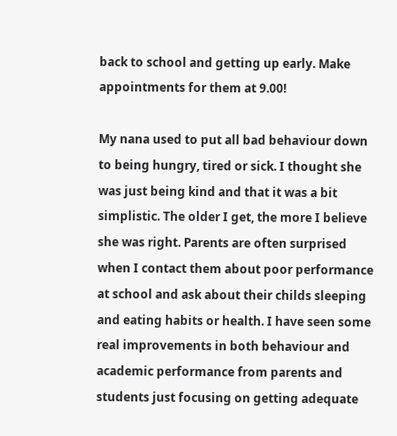back to school and getting up early. Make appointments for them at 9.00!

My nana used to put all bad behaviour down to being hungry, tired or sick. I thought she was just being kind and that it was a bit simplistic. The older I get, the more I believe she was right. Parents are often surprised when I contact them about poor performance at school and ask about their childs sleeping and eating habits or health. I have seen some real improvements in both behaviour and academic performance from parents and students just focusing on getting adequate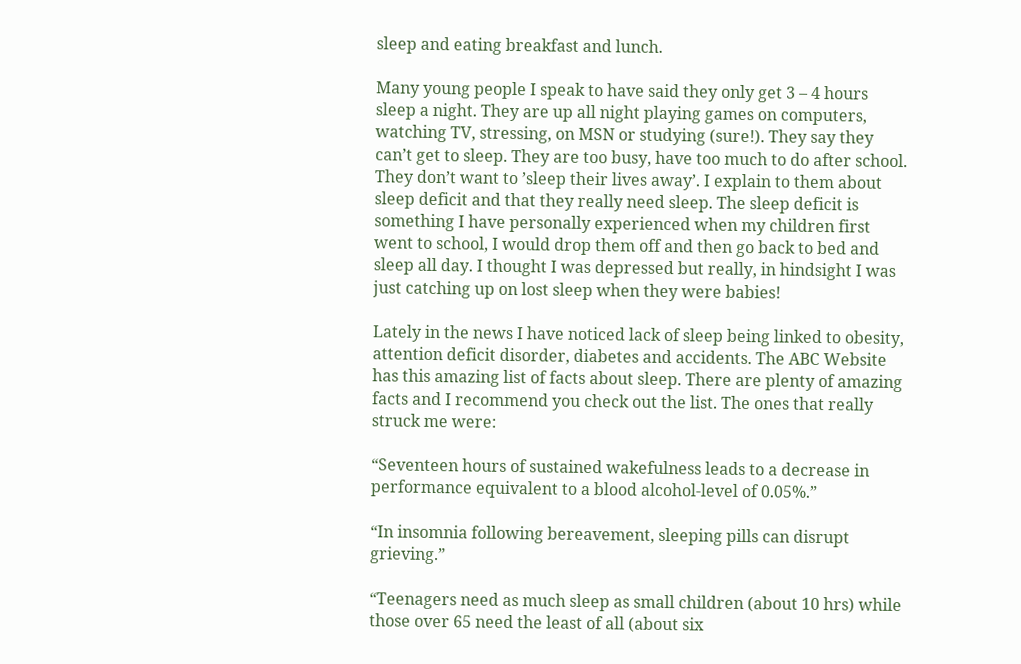sleep and eating breakfast and lunch.

Many young people I speak to have said they only get 3 – 4 hours sleep a night. They are up all night playing games on computers, watching TV, stressing, on MSN or studying (sure!). They say they can’t get to sleep. They are too busy, have too much to do after school. They don’t want to ’sleep their lives away’. I explain to them about sleep deficit and that they really need sleep. The sleep deficit is something I have personally experienced when my children first went to school, I would drop them off and then go back to bed and sleep all day. I thought I was depressed but really, in hindsight I was just catching up on lost sleep when they were babies!

Lately in the news I have noticed lack of sleep being linked to obesity, attention deficit disorder, diabetes and accidents. The ABC Website has this amazing list of facts about sleep. There are plenty of amazing facts and I recommend you check out the list. The ones that really struck me were:

“Seventeen hours of sustained wakefulness leads to a decrease in performance equivalent to a blood alcohol-level of 0.05%.”

“In insomnia following bereavement, sleeping pills can disrupt grieving.”

“Teenagers need as much sleep as small children (about 10 hrs) while those over 65 need the least of all (about six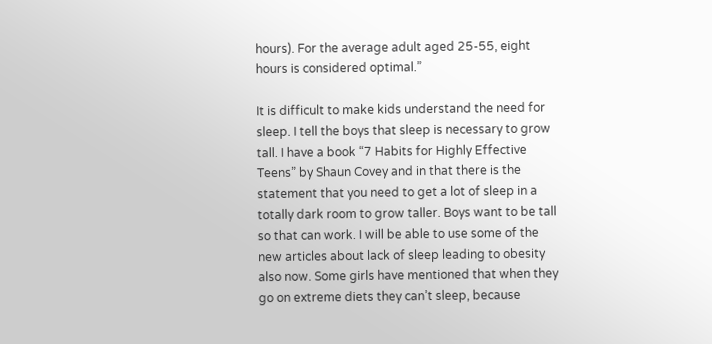hours). For the average adult aged 25-55, eight hours is considered optimal.”

It is difficult to make kids understand the need for sleep. I tell the boys that sleep is necessary to grow tall. I have a book “7 Habits for Highly Effective Teens” by Shaun Covey and in that there is the statement that you need to get a lot of sleep in a totally dark room to grow taller. Boys want to be tall so that can work. I will be able to use some of the new articles about lack of sleep leading to obesity also now. Some girls have mentioned that when they go on extreme diets they can’t sleep, because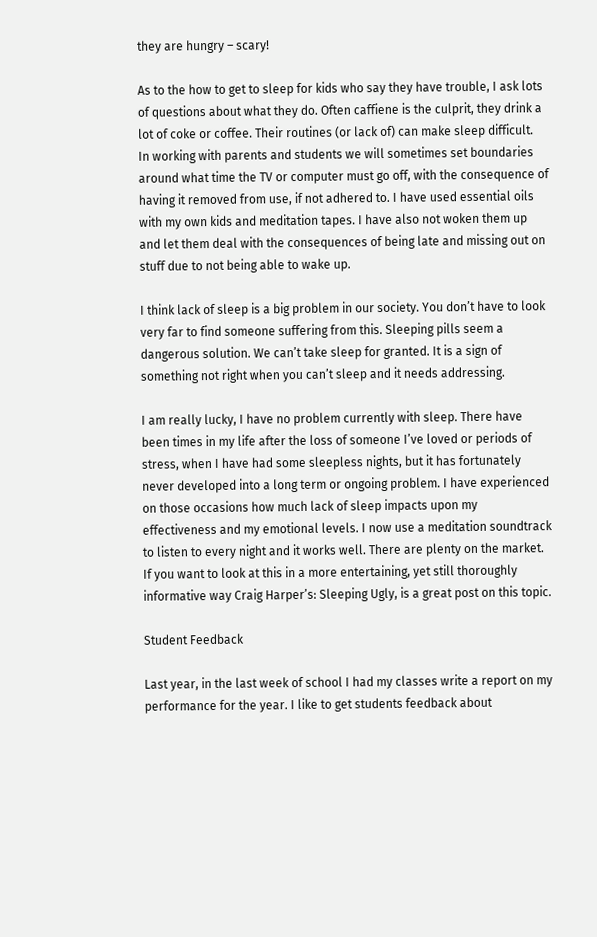they are hungry – scary!

As to the how to get to sleep for kids who say they have trouble, I ask lots of questions about what they do. Often caffiene is the culprit, they drink a lot of coke or coffee. Their routines (or lack of) can make sleep difficult.  In working with parents and students we will sometimes set boundaries around what time the TV or computer must go off, with the consequence of having it removed from use, if not adhered to. I have used essential oils with my own kids and meditation tapes. I have also not woken them up and let them deal with the consequences of being late and missing out on stuff due to not being able to wake up.

I think lack of sleep is a big problem in our society. You don’t have to look very far to find someone suffering from this. Sleeping pills seem a dangerous solution. We can’t take sleep for granted. It is a sign of something not right when you can’t sleep and it needs addressing.

I am really lucky, I have no problem currently with sleep. There have been times in my life after the loss of someone I’ve loved or periods of stress, when I have had some sleepless nights, but it has fortunately never developed into a long term or ongoing problem. I have experienced on those occasions how much lack of sleep impacts upon my effectiveness and my emotional levels. I now use a meditation soundtrack to listen to every night and it works well. There are plenty on the market. If you want to look at this in a more entertaining, yet still thoroughly informative way Craig Harper’s: Sleeping Ugly, is a great post on this topic.

Student Feedback

Last year, in the last week of school I had my classes write a report on my performance for the year. I like to get students feedback about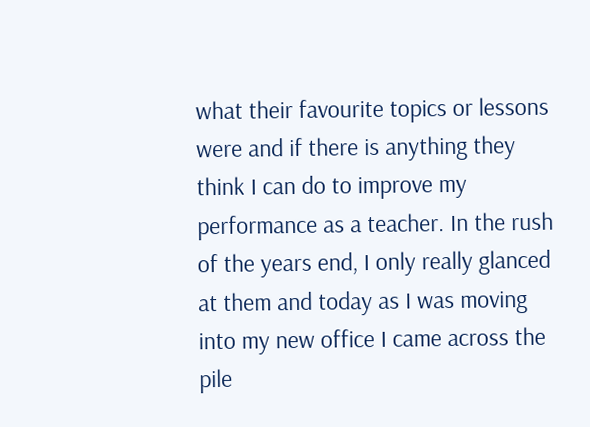what their favourite topics or lessons were and if there is anything they think I can do to improve my performance as a teacher. In the rush of the years end, I only really glanced at them and today as I was moving into my new office I came across the pile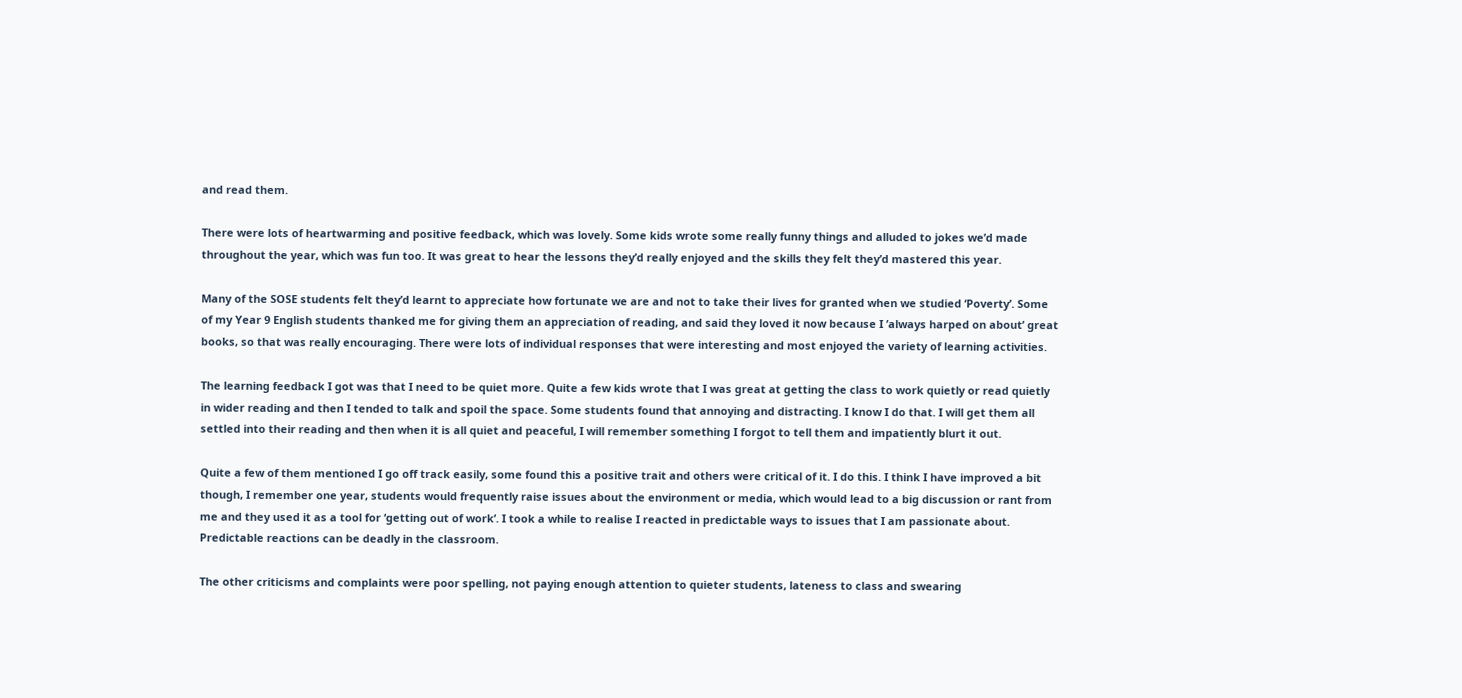and read them.

There were lots of heartwarming and positive feedback, which was lovely. Some kids wrote some really funny things and alluded to jokes we’d made throughout the year, which was fun too. It was great to hear the lessons they’d really enjoyed and the skills they felt they’d mastered this year.

Many of the SOSE students felt they’d learnt to appreciate how fortunate we are and not to take their lives for granted when we studied ‘Poverty’. Some of my Year 9 English students thanked me for giving them an appreciation of reading, and said they loved it now because I ’always harped on about’ great books, so that was really encouraging. There were lots of individual responses that were interesting and most enjoyed the variety of learning activities.

The learning feedback I got was that I need to be quiet more. Quite a few kids wrote that I was great at getting the class to work quietly or read quietly in wider reading and then I tended to talk and spoil the space. Some students found that annoying and distracting. I know I do that. I will get them all settled into their reading and then when it is all quiet and peaceful, I will remember something I forgot to tell them and impatiently blurt it out.

Quite a few of them mentioned I go off track easily, some found this a positive trait and others were critical of it. I do this. I think I have improved a bit though, I remember one year, students would frequently raise issues about the environment or media, which would lead to a big discussion or rant from me and they used it as a tool for ‘getting out of work’. I took a while to realise I reacted in predictable ways to issues that I am passionate about. Predictable reactions can be deadly in the classroom.

The other criticisms and complaints were poor spelling, not paying enough attention to quieter students, lateness to class and swearing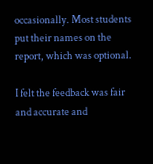occasionally. Most students put their names on the report, which was optional.

I felt the feedback was fair and accurate and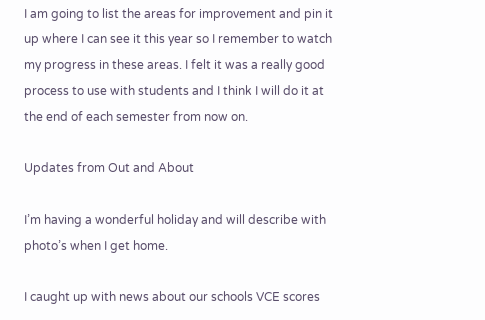I am going to list the areas for improvement and pin it up where I can see it this year so I remember to watch my progress in these areas. I felt it was a really good process to use with students and I think I will do it at the end of each semester from now on.

Updates from Out and About

I’m having a wonderful holiday and will describe with photo’s when I get home.

I caught up with news about our schools VCE scores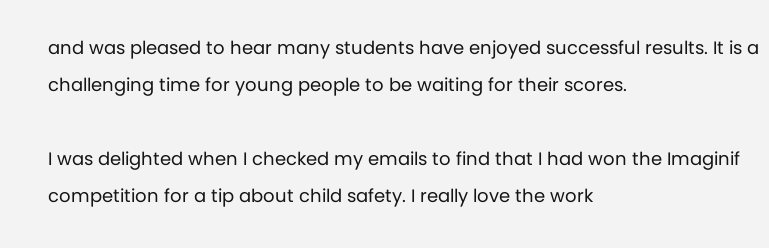and was pleased to hear many students have enjoyed successful results. It is a challenging time for young people to be waiting for their scores.

I was delighted when I checked my emails to find that I had won the Imaginif competition for a tip about child safety. I really love the work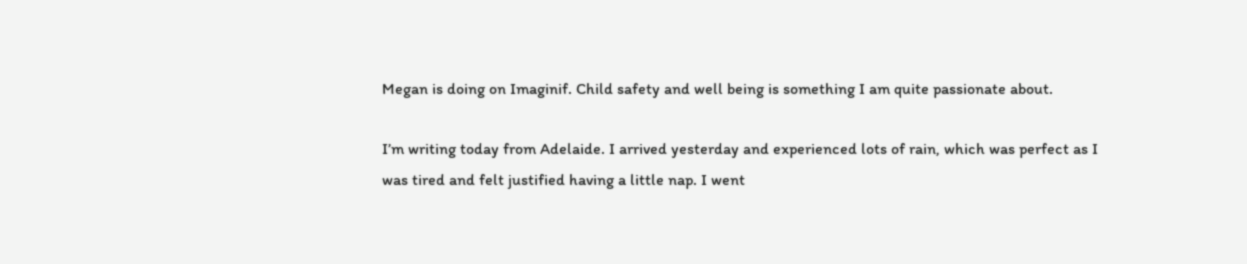Megan is doing on Imaginif. Child safety and well being is something I am quite passionate about.

I’m writing today from Adelaide. I arrived yesterday and experienced lots of rain, which was perfect as I was tired and felt justified having a little nap. I went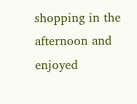shopping in the afternoon and enjoyed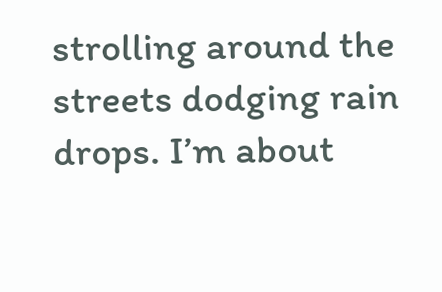strolling around the streets dodging rain drops. I’m about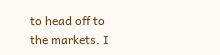to head off to the markets. I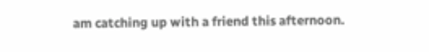am catching up with a friend this afternoon.